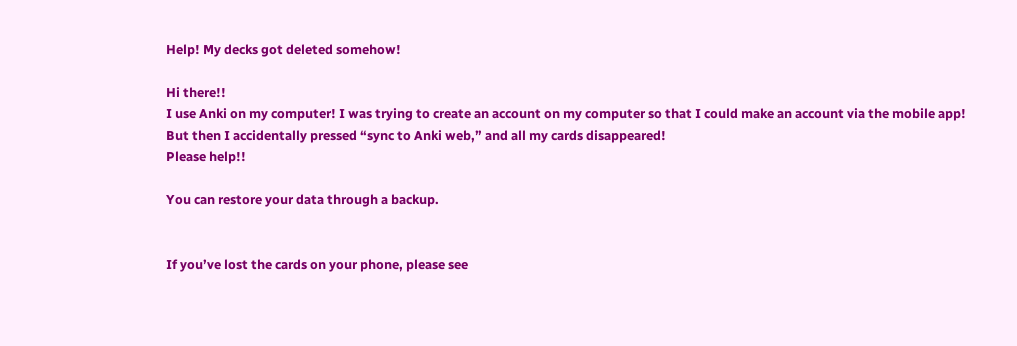Help! My decks got deleted somehow!

Hi there!!
I use Anki on my computer! I was trying to create an account on my computer so that I could make an account via the mobile app! But then I accidentally pressed “sync to Anki web,” and all my cards disappeared!
Please help!!

You can restore your data through a backup.


If you’ve lost the cards on your phone, please see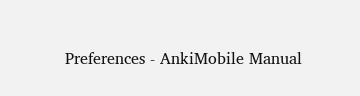Preferences - AnkiMobile Manual